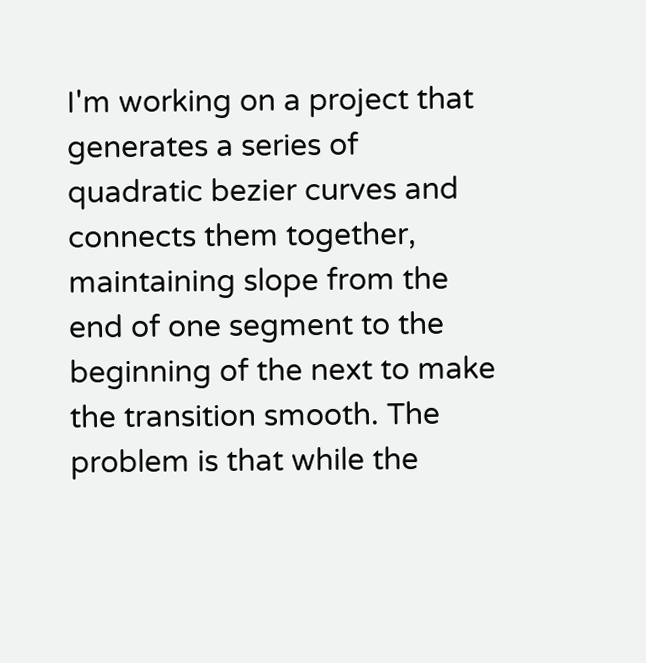I'm working on a project that generates a series of quadratic bezier curves and connects them together, maintaining slope from the end of one segment to the beginning of the next to make the transition smooth. The problem is that while the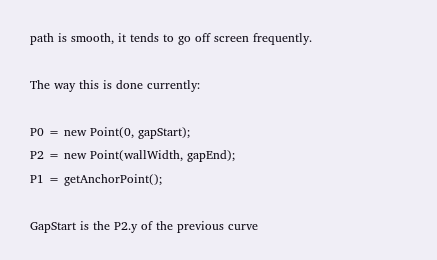path is smooth, it tends to go off screen frequently.

The way this is done currently:

P0 = new Point(0, gapStart);
P2 = new Point(wallWidth, gapEnd);
P1 = getAnchorPoint();

GapStart is the P2.y of the previous curve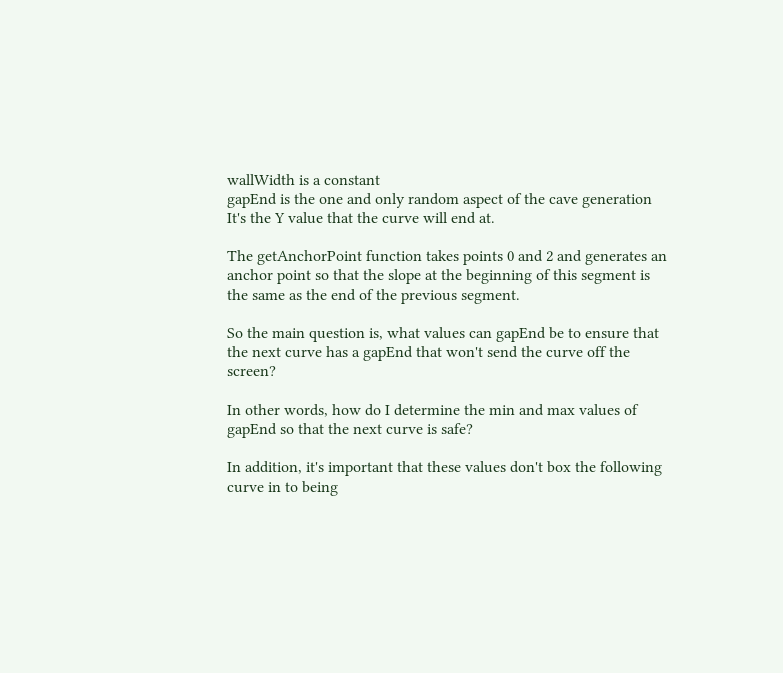wallWidth is a constant
gapEnd is the one and only random aspect of the cave generation It's the Y value that the curve will end at.

The getAnchorPoint function takes points 0 and 2 and generates an anchor point so that the slope at the beginning of this segment is the same as the end of the previous segment.

So the main question is, what values can gapEnd be to ensure that the next curve has a gapEnd that won't send the curve off the screen?

In other words, how do I determine the min and max values of gapEnd so that the next curve is safe?

In addition, it's important that these values don't box the following curve in to being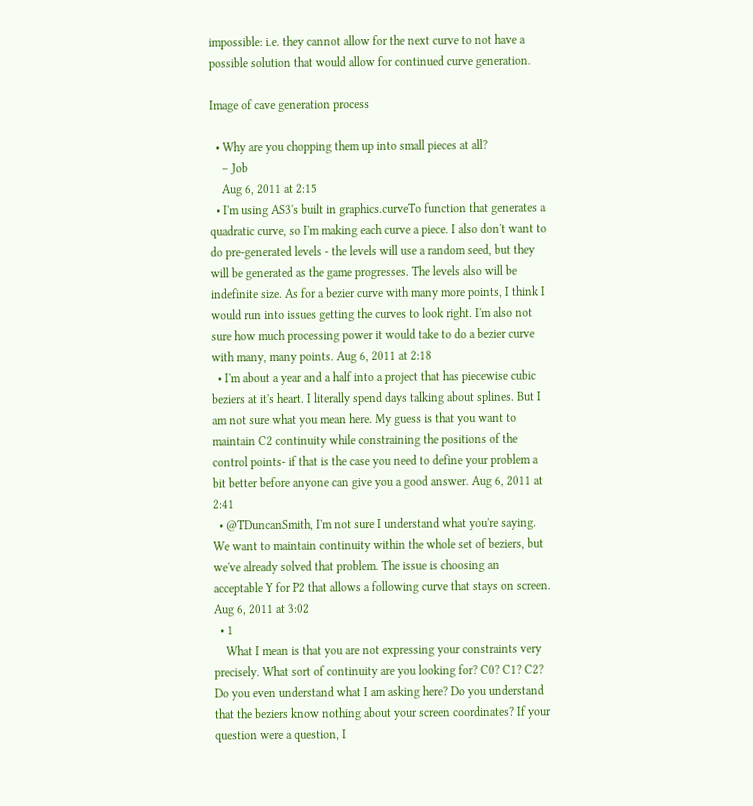impossible: i.e. they cannot allow for the next curve to not have a possible solution that would allow for continued curve generation.

Image of cave generation process

  • Why are you chopping them up into small pieces at all?
    – Job
    Aug 6, 2011 at 2:15
  • I'm using AS3's built in graphics.curveTo function that generates a quadratic curve, so I'm making each curve a piece. I also don't want to do pre-generated levels - the levels will use a random seed, but they will be generated as the game progresses. The levels also will be indefinite size. As for a bezier curve with many more points, I think I would run into issues getting the curves to look right. I'm also not sure how much processing power it would take to do a bezier curve with many, many points. Aug 6, 2011 at 2:18
  • I'm about a year and a half into a project that has piecewise cubic beziers at it's heart. I literally spend days talking about splines. But I am not sure what you mean here. My guess is that you want to maintain C2 continuity while constraining the positions of the control points- if that is the case you need to define your problem a bit better before anyone can give you a good answer. Aug 6, 2011 at 2:41
  • @TDuncanSmith, I'm not sure I understand what you're saying. We want to maintain continuity within the whole set of beziers, but we've already solved that problem. The issue is choosing an acceptable Y for P2 that allows a following curve that stays on screen. Aug 6, 2011 at 3:02
  • 1
    What I mean is that you are not expressing your constraints very precisely. What sort of continuity are you looking for? C0? C1? C2? Do you even understand what I am asking here? Do you understand that the beziers know nothing about your screen coordinates? If your question were a question, I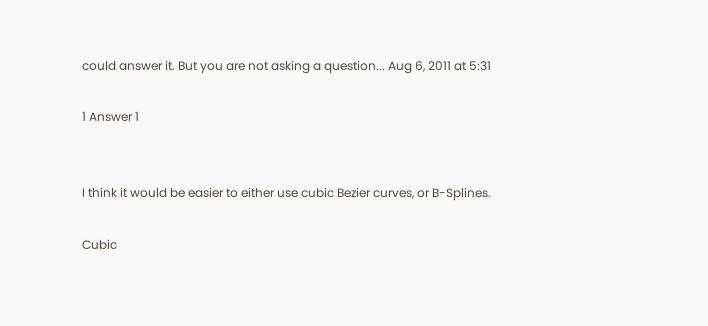could answer it. But you are not asking a question... Aug 6, 2011 at 5:31

1 Answer 1


I think it would be easier to either use cubic Bezier curves, or B-Splines.

Cubic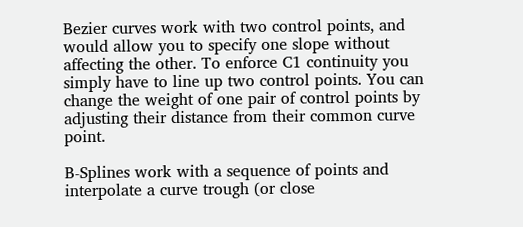Bezier curves work with two control points, and would allow you to specify one slope without affecting the other. To enforce C1 continuity you simply have to line up two control points. You can change the weight of one pair of control points by adjusting their distance from their common curve point.

B-Splines work with a sequence of points and interpolate a curve trough (or close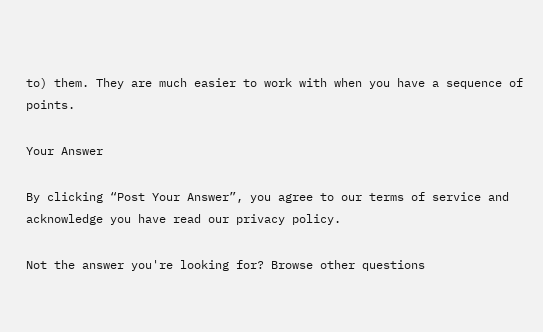to) them. They are much easier to work with when you have a sequence of points.

Your Answer

By clicking “Post Your Answer”, you agree to our terms of service and acknowledge you have read our privacy policy.

Not the answer you're looking for? Browse other questions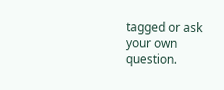tagged or ask your own question.